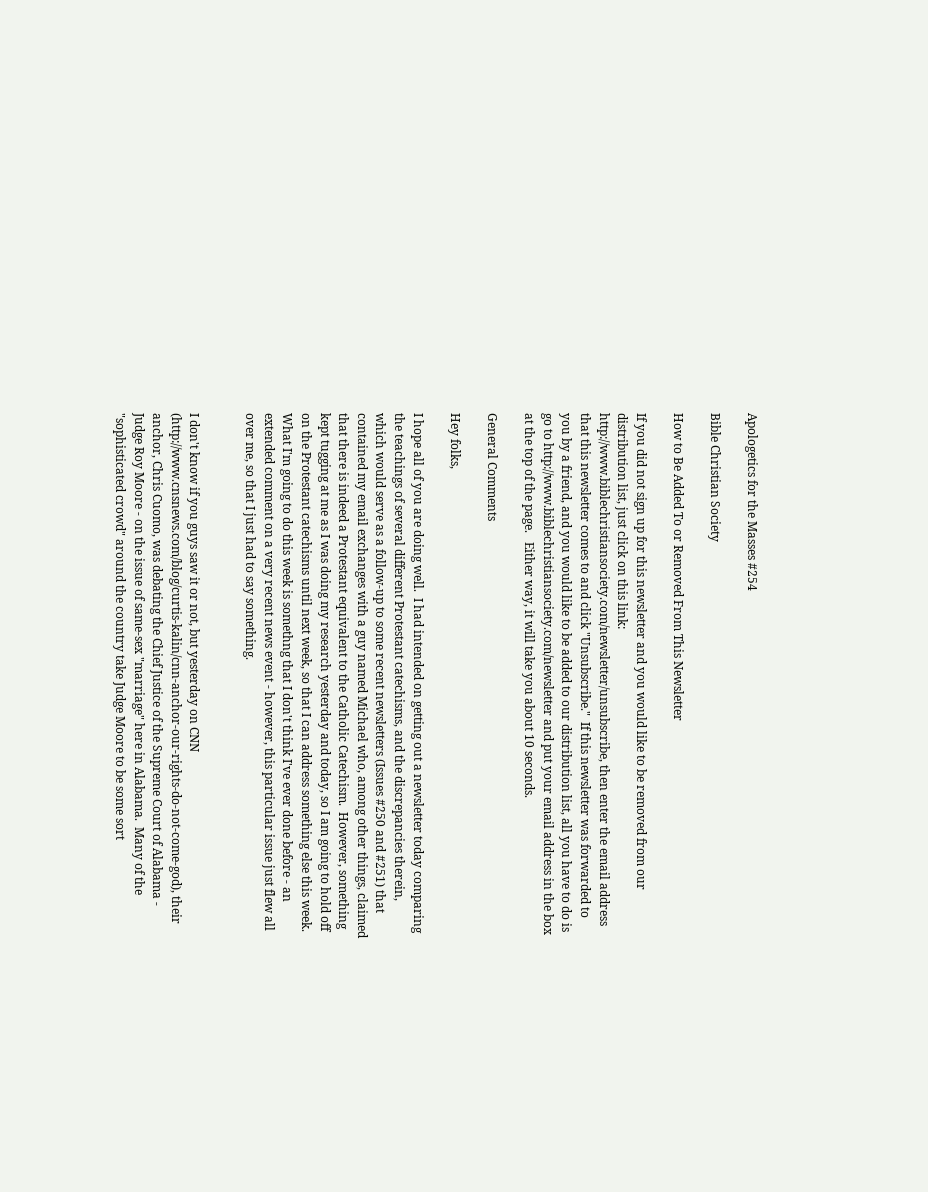Apologetics for the Masses #254

Bible Christian Society

How to Be Added To or Removed From This Newsletter

If you did not sign up for this newsletter and you would like to be removed from our distribution list, just click on this link: http://www.biblechristiansociety.com/newsletter/unsubscribe, then enter the email address that this newsletter comes to and click "Unsubscribe."  If this newsletter was forwarded to you by a friend, and you would like to be added to our distribution list, all you have to do is go to http://www.biblechristiansociety.com/newsletter and put your email address in the box at the top of the page.   Either way, it will take you about 10 seconds.

General Comments

Hey folks,

I hope all of you are doing well.  I had intended on getting out a newsletter today comparing the teachings of several different Protestant catechisms, and the discrepancies therein, which would serve as a follow-up to some recent newsletters (Issues #250 and #251) that contained my email exchanges with a guy named Michael who, among other things, claimed that there is indeed a Protestant equivalent to the Catholic Catechism.  However, something kept tugging at me as I was doing my research yesterday and today, so I am going to hold off on the Protestant catechisms until next week, so that I can address something else this week.  What I'm going to do this week is somethng that I don't think I've ever done before - an extended comment on a very recent news event - however, this particular issue just flew all over me, so that I just had to say something.


I don't know if you guys saw it or not, but yesterday on CNN (http://www.cnsnews.com/blog/curtis-kalin/cnn-anchor-our-rights-do-not-come-god), their anchor, Chris Cuomo, was debating the Chief Justice of the Supreme Court of Alabama - Judge Roy Moore - on the issue of same-sex "marriage" here in Alabama.  Many of the "sophisticated crowd" around the country take Judge Moore to be some sort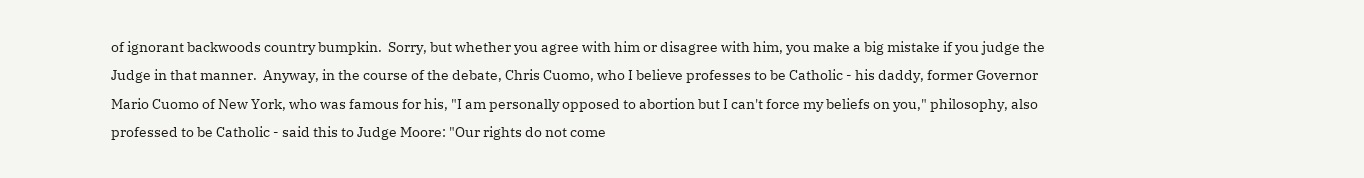of ignorant backwoods country bumpkin.  Sorry, but whether you agree with him or disagree with him, you make a big mistake if you judge the Judge in that manner.  Anyway, in the course of the debate, Chris Cuomo, who I believe professes to be Catholic - his daddy, former Governor Mario Cuomo of New York, who was famous for his, "I am personally opposed to abortion but I can't force my beliefs on you," philosophy, also professed to be Catholic - said this to Judge Moore: "Our rights do not come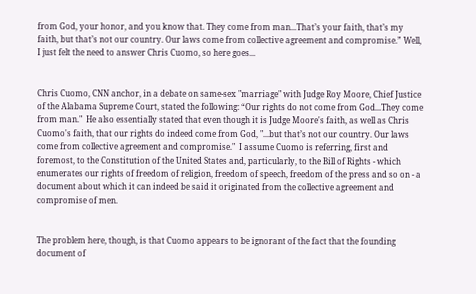from God, your honor, and you know that. They come from man...That’s your faith, that’s my faith, but that’s not our country. Our laws come from collective agreement and compromise.” Well, I just felt the need to answer Chris Cuomo, so here goes...


Chris Cuomo, CNN anchor, in a debate on same-sex "marriage" with Judge Roy Moore, Chief Justice of the Alabama Supreme Court, stated the following: “Our rights do not come from God...They come from man."  He also essentially stated that even though it is Judge Moore's faith, as well as Chris Cuomo's faith, that our rights do indeed come from God, "...but that’s not our country. Our laws come from collective agreement and compromise."  I assume Cuomo is referring, first and foremost, to the Constitution of the United States and, particularly, to the Bill of Rights - which enumerates our rights of freedom of religion, freedom of speech, freedom of the press and so on - a document about which it can indeed be said it originated from the collective agreement and compromise of men.


The problem here, though, is that Cuomo appears to be ignorant of the fact that the founding document of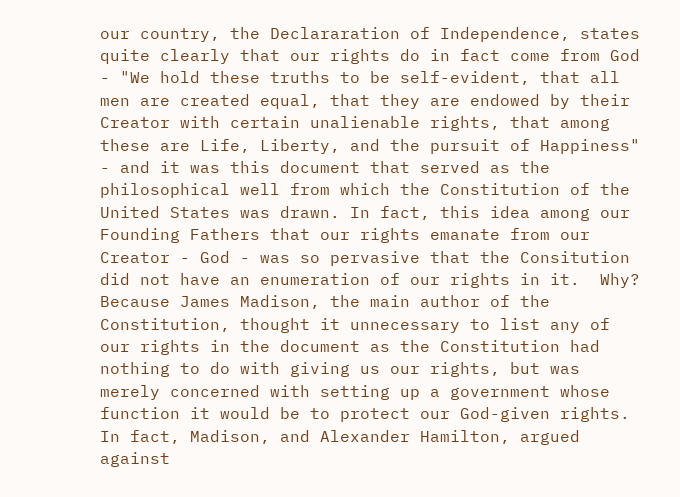our country, the Declararation of Independence, states quite clearly that our rights do in fact come from God - "We hold these truths to be self-evident, that all men are created equal, that they are endowed by their Creator with certain unalienable rights, that among these are Life, Liberty, and the pursuit of Happiness" - and it was this document that served as the philosophical well from which the Constitution of the United States was drawn. In fact, this idea among our Founding Fathers that our rights emanate from our Creator - God - was so pervasive that the Consitution did not have an enumeration of our rights in it.  Why?  Because James Madison, the main author of the Constitution, thought it unnecessary to list any of our rights in the document as the Constitution had nothing to do with giving us our rights, but was merely concerned with setting up a government whose function it would be to protect our God-given rights.  In fact, Madison, and Alexander Hamilton, argued against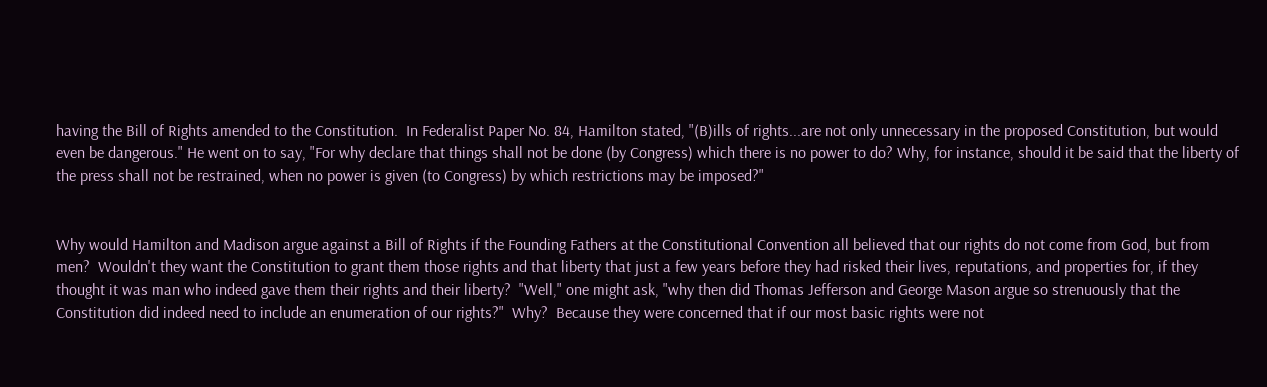having the Bill of Rights amended to the Constitution.  In Federalist Paper No. 84, Hamilton stated, "(B)ills of rights...are not only unnecessary in the proposed Constitution, but would even be dangerous." He went on to say, "For why declare that things shall not be done (by Congress) which there is no power to do? Why, for instance, should it be said that the liberty of the press shall not be restrained, when no power is given (to Congress) by which restrictions may be imposed?"


Why would Hamilton and Madison argue against a Bill of Rights if the Founding Fathers at the Constitutional Convention all believed that our rights do not come from God, but from men?  Wouldn't they want the Constitution to grant them those rights and that liberty that just a few years before they had risked their lives, reputations, and properties for, if they thought it was man who indeed gave them their rights and their liberty?  "Well," one might ask, "why then did Thomas Jefferson and George Mason argue so strenuously that the Constitution did indeed need to include an enumeration of our rights?"  Why?  Because they were concerned that if our most basic rights were not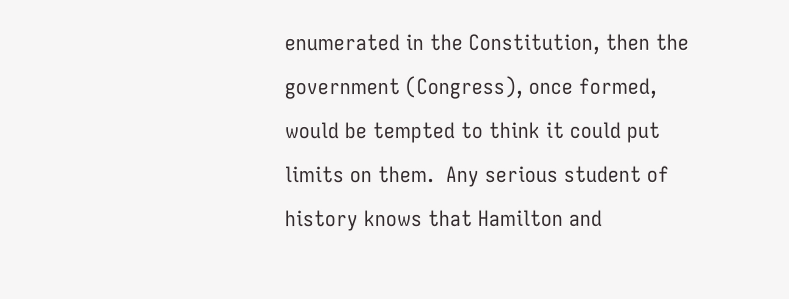enumerated in the Constitution, then the government (Congress), once formed, would be tempted to think it could put limits on them.  Any serious student of history knows that Hamilton and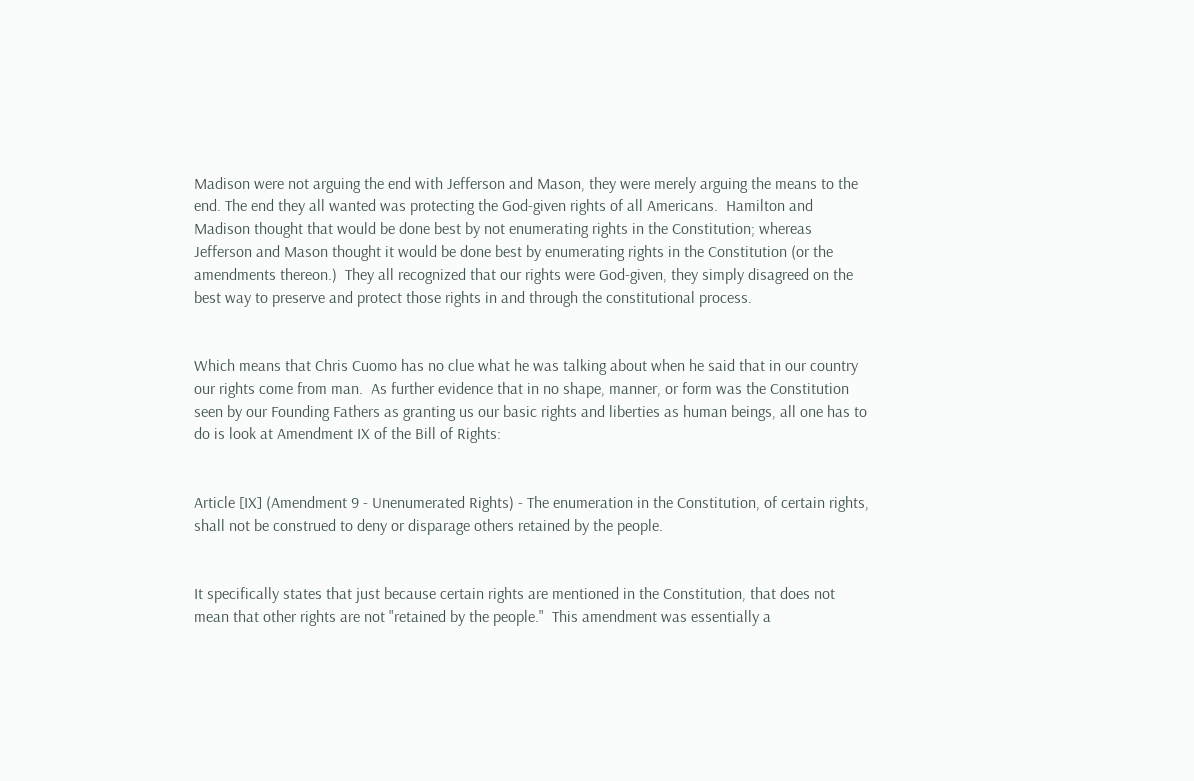Madison were not arguing the end with Jefferson and Mason, they were merely arguing the means to the end. The end they all wanted was protecting the God-given rights of all Americans.  Hamilton and Madison thought that would be done best by not enumerating rights in the Constitution; whereas Jefferson and Mason thought it would be done best by enumerating rights in the Constitution (or the amendments thereon.)  They all recognized that our rights were God-given, they simply disagreed on the best way to preserve and protect those rights in and through the constitutional process.


Which means that Chris Cuomo has no clue what he was talking about when he said that in our country our rights come from man.  As further evidence that in no shape, manner, or form was the Constitution seen by our Founding Fathers as granting us our basic rights and liberties as human beings, all one has to do is look at Amendment IX of the Bill of Rights:


Article [IX] (Amendment 9 - Unenumerated Rights) - The enumeration in the Constitution, of certain rights, shall not be construed to deny or disparage others retained by the people.


It specifically states that just because certain rights are mentioned in the Constitution, that does not mean that other rights are not "retained by the people."  This amendment was essentially a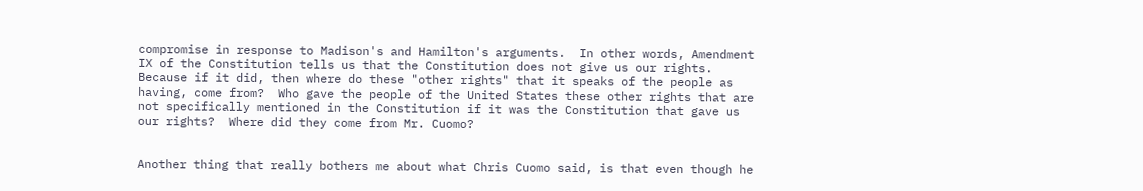compromise in response to Madison's and Hamilton's arguments.  In other words, Amendment IX of the Constitution tells us that the Constitution does not give us our rights.  Because if it did, then where do these "other rights" that it speaks of the people as having, come from?  Who gave the people of the United States these other rights that are not specifically mentioned in the Constitution if it was the Constitution that gave us our rights?  Where did they come from Mr. Cuomo?


Another thing that really bothers me about what Chris Cuomo said, is that even though he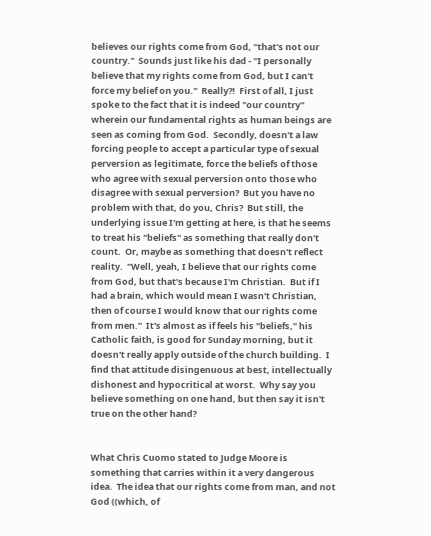believes our rights come from God, "that's not our country."  Sounds just like his dad - "I personally believe that my rights come from God, but I can't force my belief on you."  Really?!  First of all, I just spoke to the fact that it is indeed "our country" wherein our fundamental rights as human beings are seen as coming from God.  Secondly, doesn't a law forcing people to accept a particular type of sexual perversion as legitimate, force the beliefs of those who agree with sexual perversion onto those who disagree with sexual perversion?  But you have no problem with that, do you, Chris?  But still, the underlying issue I'm getting at here, is that he seems to treat his "beliefs" as something that really don't count.  Or, maybe as something that doesn't reflect reality.  "Well, yeah, I believe that our rights come from God, but that's because I'm Christian.  But if I had a brain, which would mean I wasn't Christian, then of course I would know that our rights come from men."  It's almost as if feels his "beliefs," his Catholic faith, is good for Sunday morning, but it doesn't really apply outside of the church building.  I find that attitude disingenuous at best, intellectually dishonest and hypocritical at worst.  Why say you believe something on one hand, but then say it isn't true on the other hand?


What Chris Cuomo stated to Judge Moore is something that carries within it a very dangerous idea.  The idea that our rights come from man, and not God ((which, of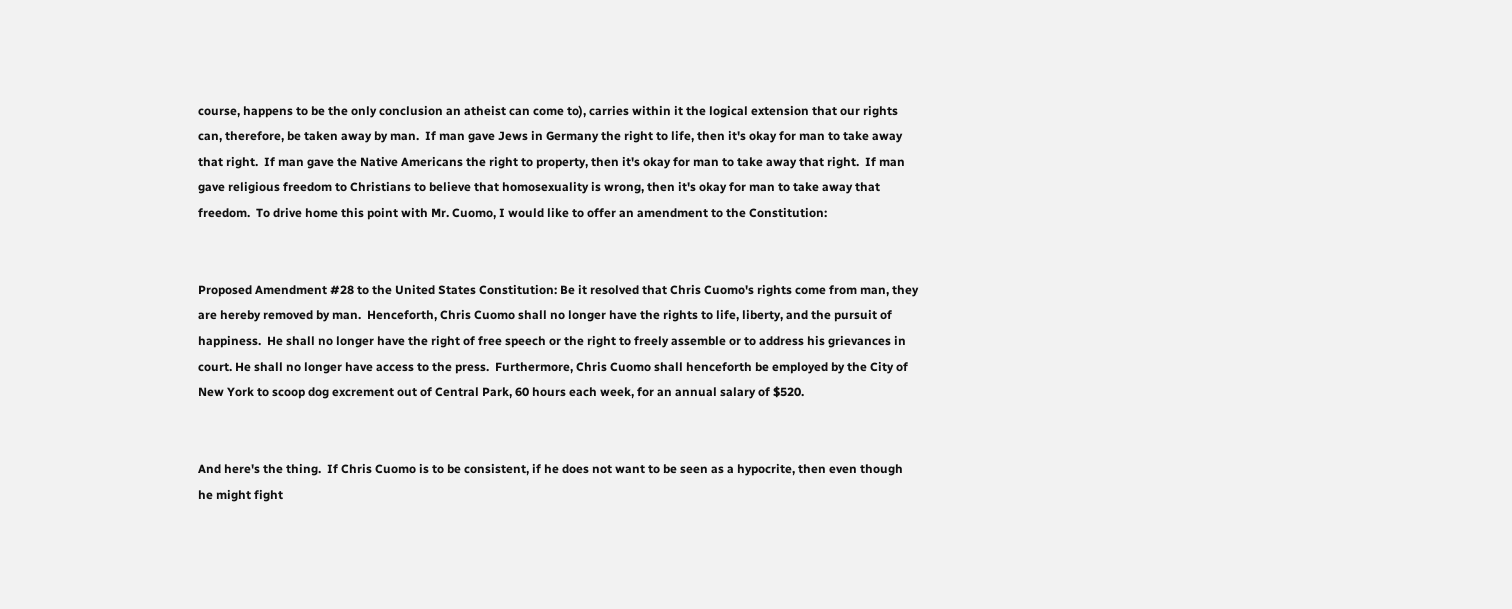course, happens to be the only conclusion an atheist can come to), carries within it the logical extension that our rights can, therefore, be taken away by man.  If man gave Jews in Germany the right to life, then it's okay for man to take away that right.  If man gave the Native Americans the right to property, then it's okay for man to take away that right.  If man gave religious freedom to Christians to believe that homosexuality is wrong, then it's okay for man to take away that freedom.  To drive home this point with Mr. Cuomo, I would like to offer an amendment to the Constitution:


Proposed Amendment #28 to the United States Constitution: Be it resolved that Chris Cuomo's rights come from man, they are hereby removed by man.  Henceforth, Chris Cuomo shall no longer have the rights to life, liberty, and the pursuit of happiness.  He shall no longer have the right of free speech or the right to freely assemble or to address his grievances in court. He shall no longer have access to the press.  Furthermore, Chris Cuomo shall henceforth be employed by the City of New York to scoop dog excrement out of Central Park, 60 hours each week, for an annual salary of $520.


And here's the thing.  If Chris Cuomo is to be consistent, if he does not want to be seen as a hypocrite, then even though he might fight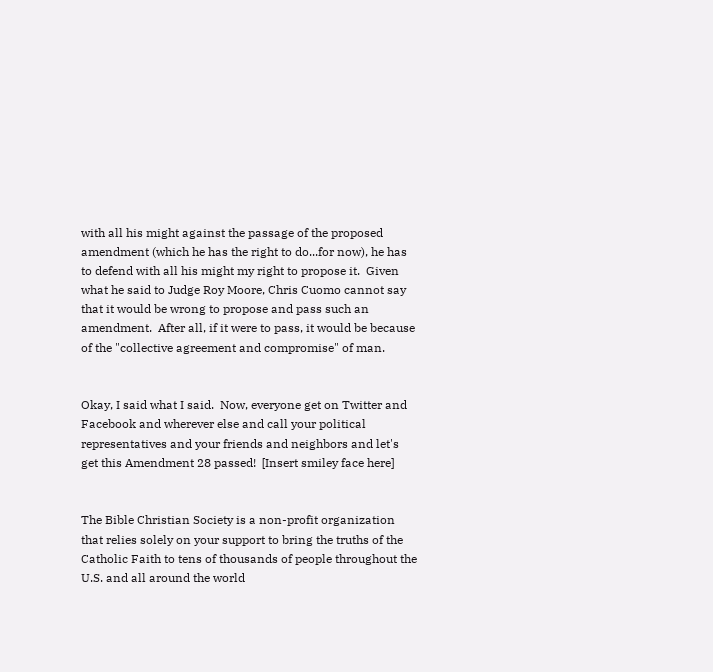with all his might against the passage of the proposed amendment (which he has the right to do...for now), he has to defend with all his might my right to propose it.  Given what he said to Judge Roy Moore, Chris Cuomo cannot say that it would be wrong to propose and pass such an amendment.  After all, if it were to pass, it would be because of the "collective agreement and compromise" of man.


Okay, I said what I said.  Now, everyone get on Twitter and Facebook and wherever else and call your political representatives and your friends and neighbors and let's get this Amendment 28 passed!  [Insert smiley face here]


The Bible Christian Society is a non-profit organization that relies solely on your support to bring the truths of the Catholic Faith to tens of thousands of people throughout the U.S. and all around the world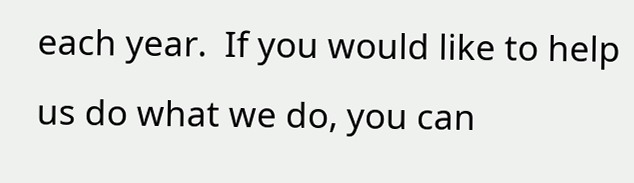each year.  If you would like to help us do what we do, you can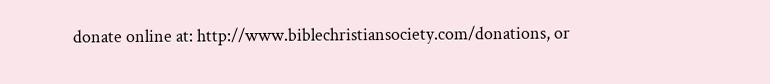donate online at: http://www.biblechristiansociety.com/donations, or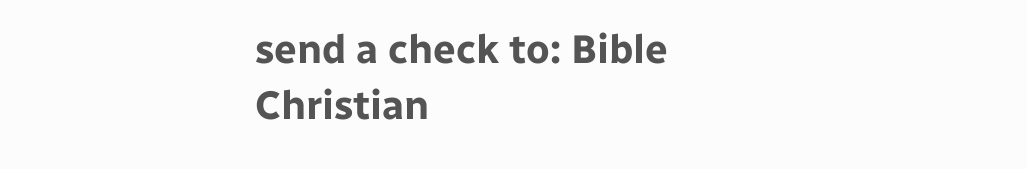send a check to: Bible Christian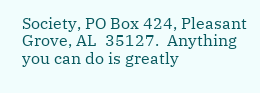Society, PO Box 424, Pleasant Grove, AL  35127.  Anything you can do is greatly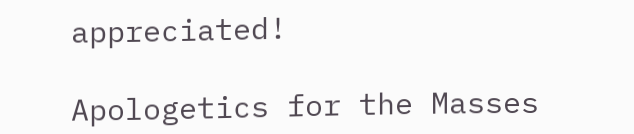appreciated!

Apologetics for the Masses